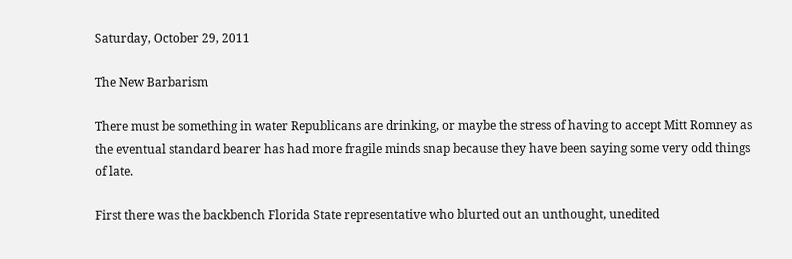Saturday, October 29, 2011

The New Barbarism

There must be something in water Republicans are drinking, or maybe the stress of having to accept Mitt Romney as the eventual standard bearer has had more fragile minds snap because they have been saying some very odd things of late.

First there was the backbench Florida State representative who blurted out an unthought, unedited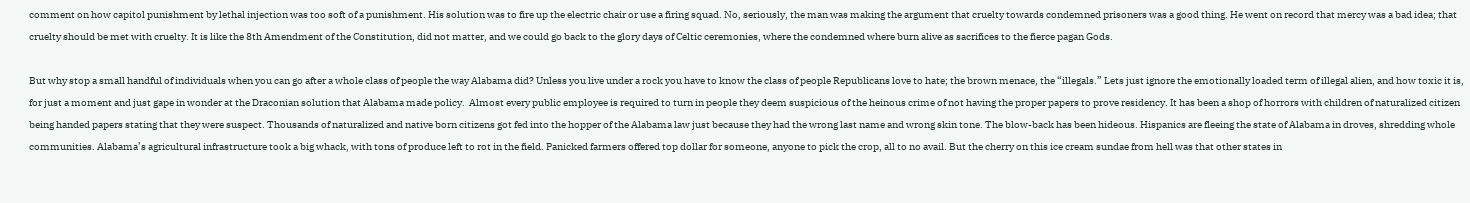comment on how capitol punishment by lethal injection was too soft of a punishment. His solution was to fire up the electric chair or use a firing squad. No, seriously, the man was making the argument that cruelty towards condemned prisoners was a good thing. He went on record that mercy was a bad idea; that cruelty should be met with cruelty. It is like the 8th Amendment of the Constitution, did not matter, and we could go back to the glory days of Celtic ceremonies, where the condemned where burn alive as sacrifices to the fierce pagan Gods.

But why stop a small handful of individuals when you can go after a whole class of people the way Alabama did? Unless you live under a rock you have to know the class of people Republicans love to hate; the brown menace, the “illegals.” Lets just ignore the emotionally loaded term of illegal alien, and how toxic it is, for just a moment and just gape in wonder at the Draconian solution that Alabama made policy.  Almost every public employee is required to turn in people they deem suspicious of the heinous crime of not having the proper papers to prove residency. It has been a shop of horrors with children of naturalized citizen being handed papers stating that they were suspect. Thousands of naturalized and native born citizens got fed into the hopper of the Alabama law just because they had the wrong last name and wrong skin tone. The blow-back has been hideous. Hispanics are fleeing the state of Alabama in droves, shredding whole communities. Alabama’s agricultural infrastructure took a big whack, with tons of produce left to rot in the field. Panicked farmers offered top dollar for someone, anyone to pick the crop, all to no avail. But the cherry on this ice cream sundae from hell was that other states in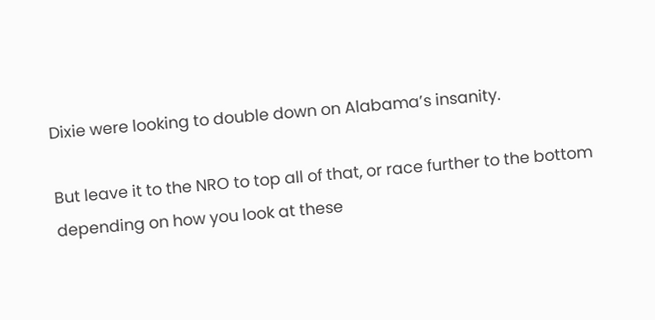Dixie were looking to double down on Alabama’s insanity.

But leave it to the NRO to top all of that, or race further to the bottom depending on how you look at these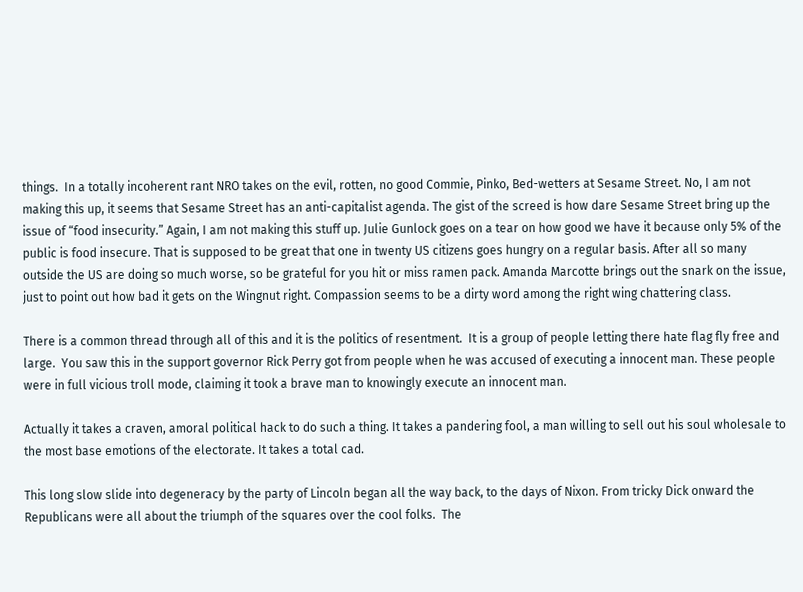things.  In a totally incoherent rant NRO takes on the evil, rotten, no good Commie, Pinko, Bed-wetters at Sesame Street. No, I am not making this up, it seems that Sesame Street has an anti-capitalist agenda. The gist of the screed is how dare Sesame Street bring up the issue of “food insecurity.” Again, I am not making this stuff up. Julie Gunlock goes on a tear on how good we have it because only 5% of the public is food insecure. That is supposed to be great that one in twenty US citizens goes hungry on a regular basis. After all so many outside the US are doing so much worse, so be grateful for you hit or miss ramen pack. Amanda Marcotte brings out the snark on the issue, just to point out how bad it gets on the Wingnut right. Compassion seems to be a dirty word among the right wing chattering class.

There is a common thread through all of this and it is the politics of resentment.  It is a group of people letting there hate flag fly free and large.  You saw this in the support governor Rick Perry got from people when he was accused of executing a innocent man. These people were in full vicious troll mode, claiming it took a brave man to knowingly execute an innocent man.

Actually it takes a craven, amoral political hack to do such a thing. It takes a pandering fool, a man willing to sell out his soul wholesale to the most base emotions of the electorate. It takes a total cad.

This long slow slide into degeneracy by the party of Lincoln began all the way back, to the days of Nixon. From tricky Dick onward the Republicans were all about the triumph of the squares over the cool folks.  The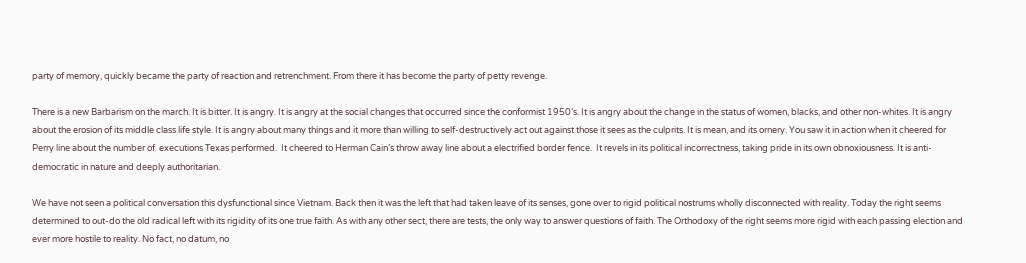party of memory, quickly became the party of reaction and retrenchment. From there it has become the party of petty revenge.

There is a new Barbarism on the march. It is bitter. It is angry. It is angry at the social changes that occurred since the conformist 1950’s. It is angry about the change in the status of women, blacks, and other non-whites. It is angry about the erosion of its middle class life style. It is angry about many things and it more than willing to self-destructively act out against those it sees as the culprits. It is mean, and its ornery. You saw it in action when it cheered for Perry line about the number of  executions Texas performed.  It cheered to Herman Cain’s throw away line about a electrified border fence.  It revels in its political incorrectness, taking pride in its own obnoxiousness. It is anti-democratic in nature and deeply authoritarian.

We have not seen a political conversation this dysfunctional since Vietnam. Back then it was the left that had taken leave of its senses, gone over to rigid political nostrums wholly disconnected with reality. Today the right seems determined to out-do the old radical left with its rigidity of its one true faith. As with any other sect, there are tests, the only way to answer questions of faith. The Orthodoxy of the right seems more rigid with each passing election and ever more hostile to reality. No fact, no datum, no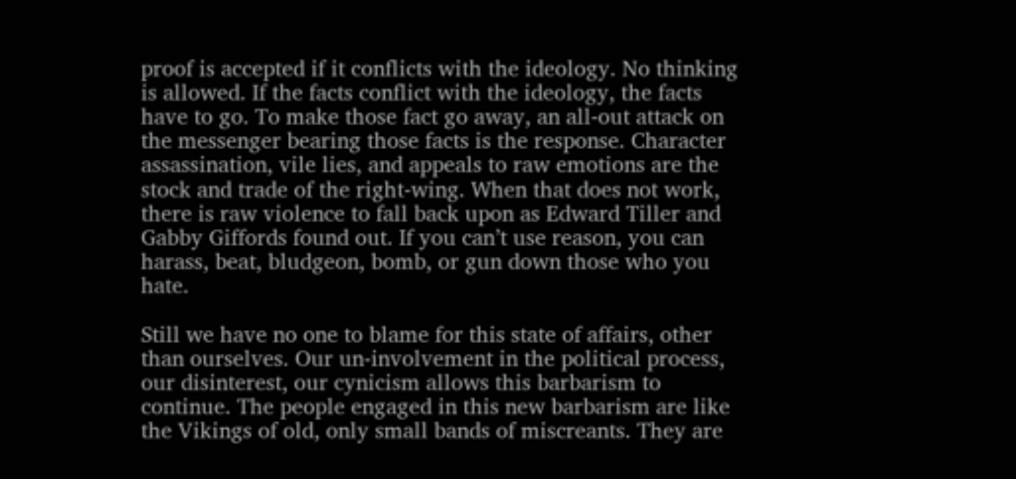proof is accepted if it conflicts with the ideology. No thinking is allowed. If the facts conflict with the ideology, the facts have to go. To make those fact go away, an all-out attack on the messenger bearing those facts is the response. Character assassination, vile lies, and appeals to raw emotions are the stock and trade of the right-wing. When that does not work, there is raw violence to fall back upon as Edward Tiller and Gabby Giffords found out. If you can’t use reason, you can harass, beat, bludgeon, bomb, or gun down those who you hate.

Still we have no one to blame for this state of affairs, other than ourselves. Our un-involvement in the political process, our disinterest, our cynicism allows this barbarism to continue. The people engaged in this new barbarism are like the Vikings of old, only small bands of miscreants. They are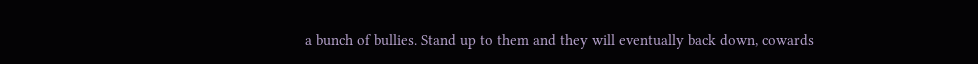a bunch of bullies. Stand up to them and they will eventually back down, cowards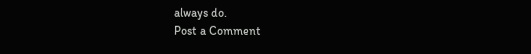always do.
Post a Comment